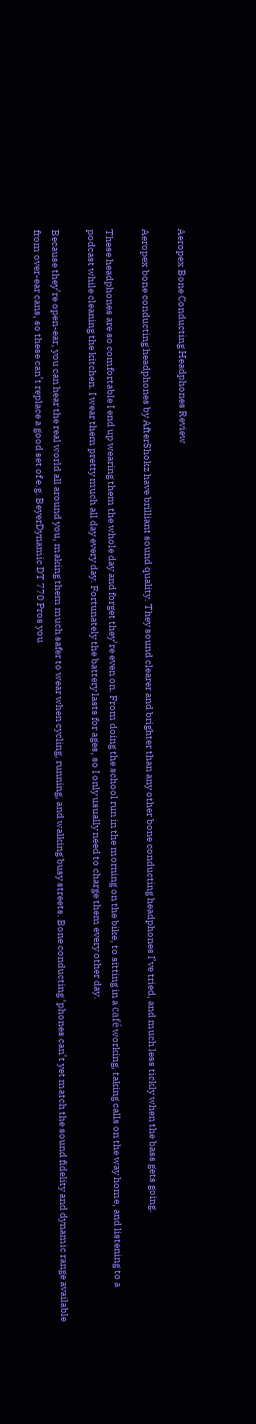Aeropex Bone Conducting Headphones Review

Aeropex bone conducting headphones by AfterShokz have brilliant sound quality. They sound clearer and brighter than any other bone conducting headphones I’ve tried, and much less tickly when the bass gets going.

These headphones are so comfortable I end up wearing them the whole day and forget they’re even on. From doing the school run in the morning on the bike, to sitting in a café working, taking calls on the way home, and listening to a podcast while cleaning the kitchen. I wear them pretty much all day every day. Fortunately the battery lasts for ages, so I only usually need to charge them every other day.

Because they’re open-ear, you can hear the real world all around you, making them much safer to wear when cycling, running, and walking busy streets. Bone conducting ‘phones can’t yet match the sound fidelity and dynamic range available from over-ear cans, so these can’t replace a good set of e.g. BeyerDynamic DT 770 Pros you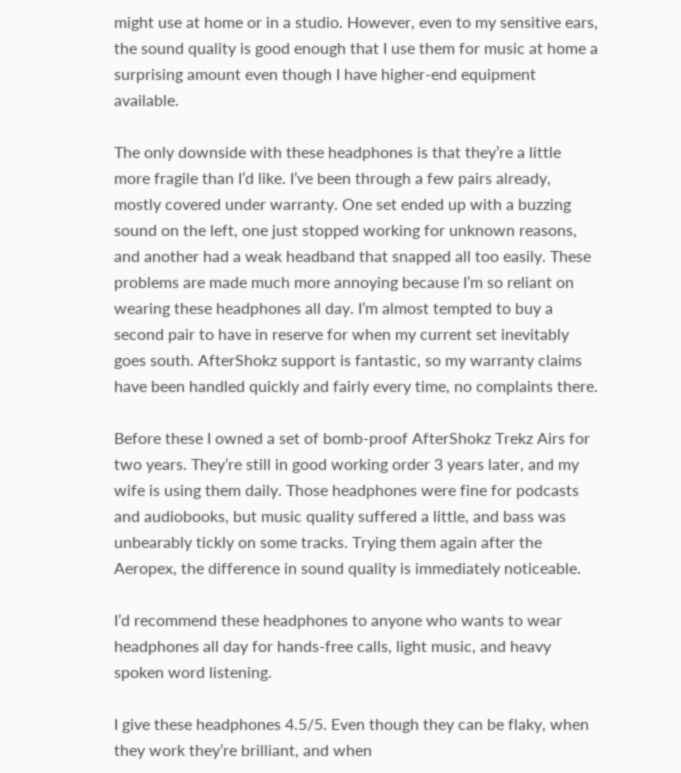might use at home or in a studio. However, even to my sensitive ears, the sound quality is good enough that I use them for music at home a surprising amount even though I have higher-end equipment available.

The only downside with these headphones is that they’re a little more fragile than I’d like. I’ve been through a few pairs already, mostly covered under warranty. One set ended up with a buzzing sound on the left, one just stopped working for unknown reasons, and another had a weak headband that snapped all too easily. These problems are made much more annoying because I’m so reliant on wearing these headphones all day. I’m almost tempted to buy a second pair to have in reserve for when my current set inevitably goes south. AfterShokz support is fantastic, so my warranty claims have been handled quickly and fairly every time, no complaints there.

Before these I owned a set of bomb-proof AfterShokz Trekz Airs for two years. They’re still in good working order 3 years later, and my wife is using them daily. Those headphones were fine for podcasts and audiobooks, but music quality suffered a little, and bass was unbearably tickly on some tracks. Trying them again after the Aeropex, the difference in sound quality is immediately noticeable.

I’d recommend these headphones to anyone who wants to wear headphones all day for hands-free calls, light music, and heavy spoken word listening.

I give these headphones 4.5/5. Even though they can be flaky, when they work they’re brilliant, and when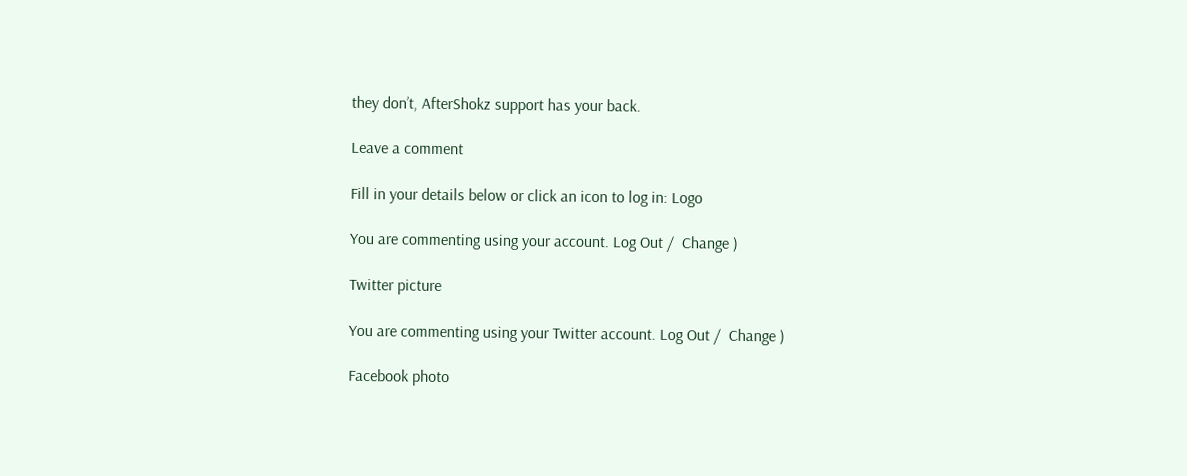they don’t, AfterShokz support has your back.

Leave a comment

Fill in your details below or click an icon to log in: Logo

You are commenting using your account. Log Out /  Change )

Twitter picture

You are commenting using your Twitter account. Log Out /  Change )

Facebook photo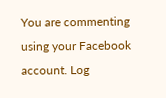You are commenting using your Facebook account. Log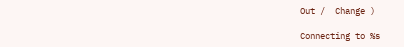Out /  Change )

Connecting to %s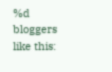%d bloggers like this: